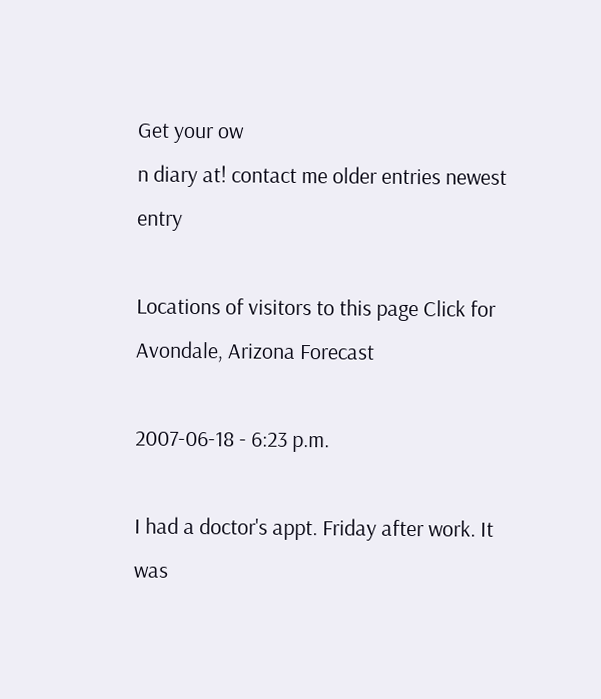Get your ow
n diary at! contact me older entries newest entry

Locations of visitors to this page Click for Avondale, Arizona Forecast

2007-06-18 - 6:23 p.m.

I had a doctor's appt. Friday after work. It was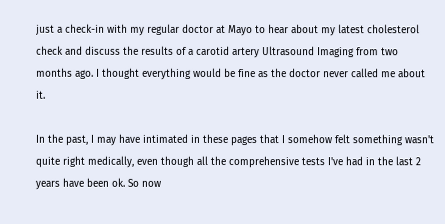just a check-in with my regular doctor at Mayo to hear about my latest cholesterol check and discuss the results of a carotid artery Ultrasound Imaging from two months ago. I thought everything would be fine as the doctor never called me about it.

In the past, I may have intimated in these pages that I somehow felt something wasn't quite right medically, even though all the comprehensive tests I've had in the last 2 years have been ok. So now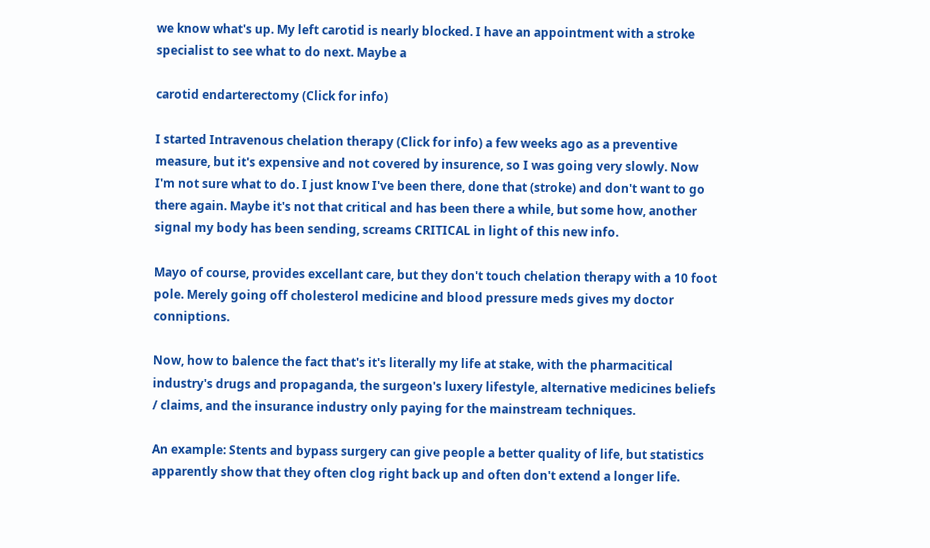we know what's up. My left carotid is nearly blocked. I have an appointment with a stroke specialist to see what to do next. Maybe a

carotid endarterectomy (Click for info)

I started Intravenous chelation therapy (Click for info) a few weeks ago as a preventive measure, but it's expensive and not covered by insurence, so I was going very slowly. Now I'm not sure what to do. I just know I've been there, done that (stroke) and don't want to go there again. Maybe it's not that critical and has been there a while, but some how, another signal my body has been sending, screams CRITICAL in light of this new info.

Mayo of course, provides excellant care, but they don't touch chelation therapy with a 10 foot pole. Merely going off cholesterol medicine and blood pressure meds gives my doctor conniptions.

Now, how to balence the fact that's it's literally my life at stake, with the pharmacitical industry's drugs and propaganda, the surgeon's luxery lifestyle, alternative medicines beliefs / claims, and the insurance industry only paying for the mainstream techniques.

An example: Stents and bypass surgery can give people a better quality of life, but statistics apparently show that they often clog right back up and often don't extend a longer life.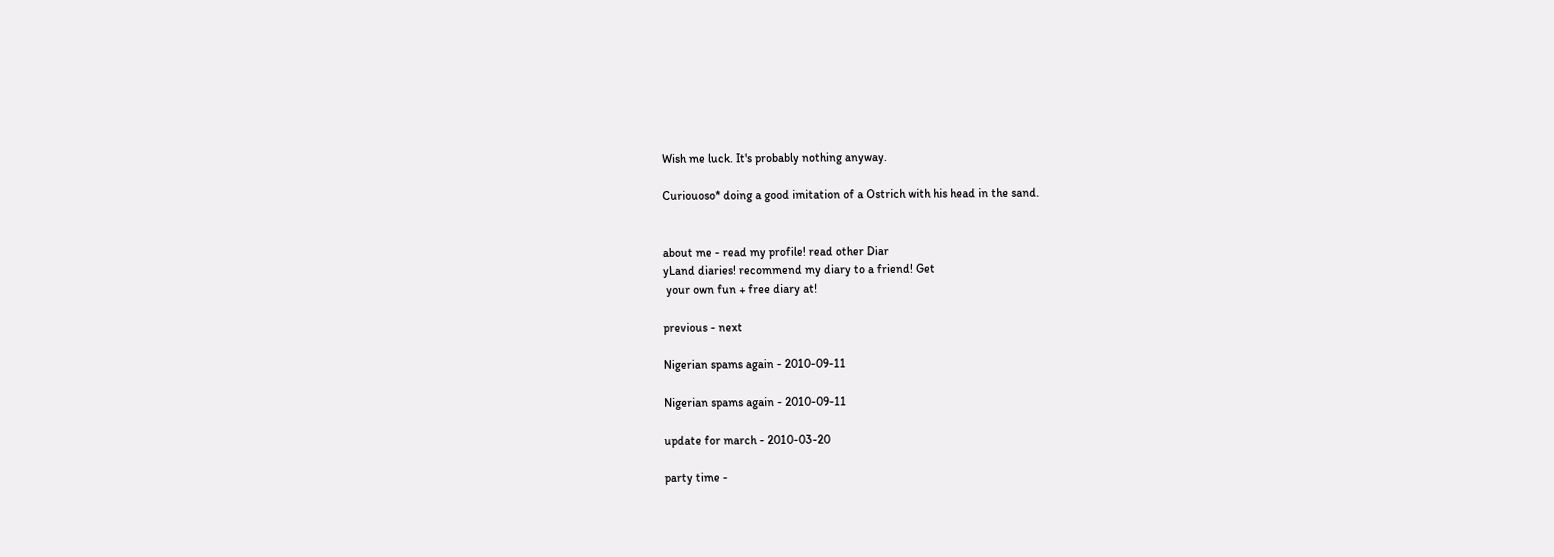Wish me luck. It's probably nothing anyway.

Curiouoso* doing a good imitation of a Ostrich with his head in the sand.


about me - read my profile! read other Diar
yLand diaries! recommend my diary to a friend! Get
 your own fun + free diary at!

previous - next

Nigerian spams again - 2010-09-11

Nigerian spams again - 2010-09-11

update for march - 2010-03-20

party time -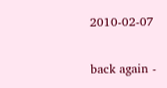2010-02-07

back again -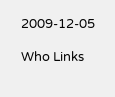2009-12-05

Who Links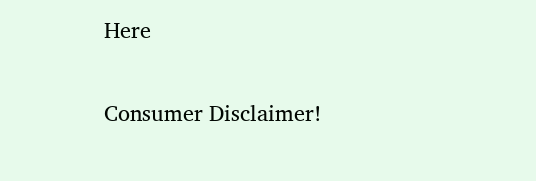Here

Consumer Disclaimer!